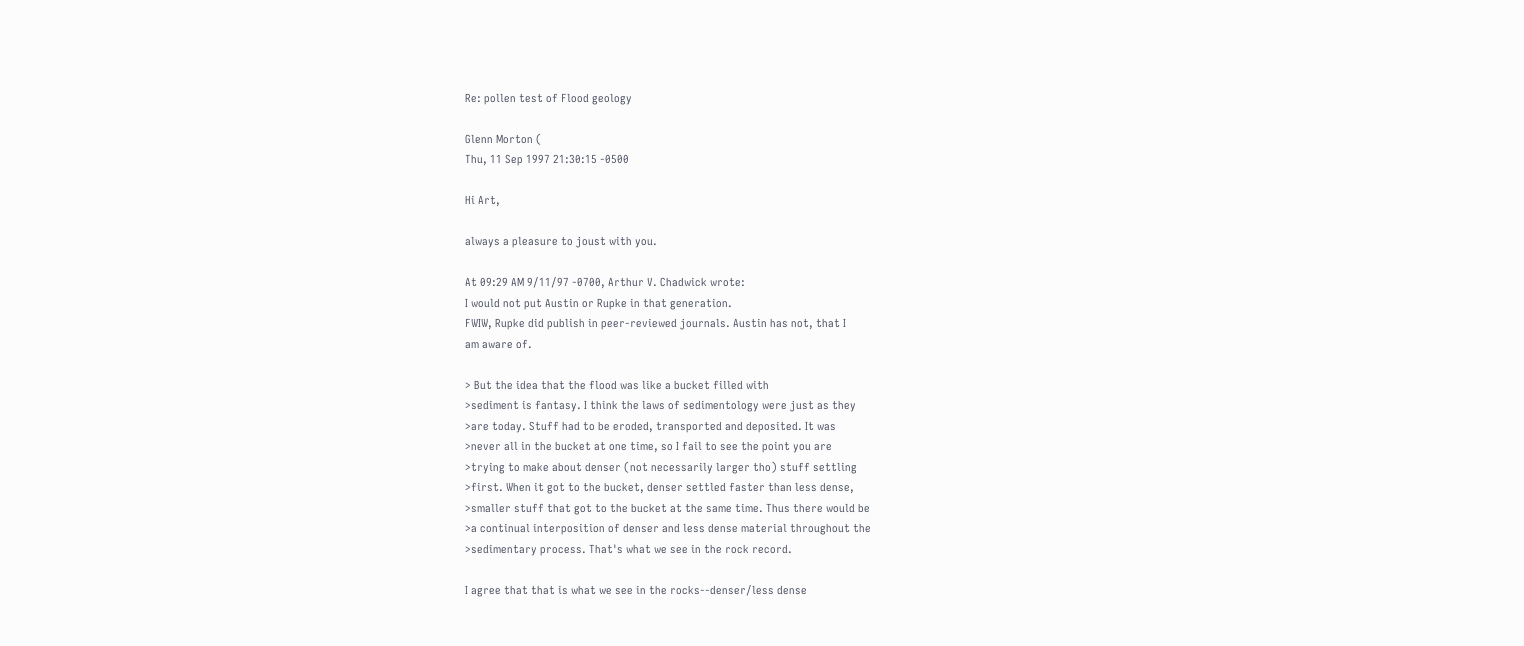Re: pollen test of Flood geology

Glenn Morton (
Thu, 11 Sep 1997 21:30:15 -0500

Hi Art,

always a pleasure to joust with you.

At 09:29 AM 9/11/97 -0700, Arthur V. Chadwick wrote:
I would not put Austin or Rupke in that generation.
FWIW, Rupke did publish in peer-reviewed journals. Austin has not, that I
am aware of.

> But the idea that the flood was like a bucket filled with
>sediment is fantasy. I think the laws of sedimentology were just as they
>are today. Stuff had to be eroded, transported and deposited. It was
>never all in the bucket at one time, so I fail to see the point you are
>trying to make about denser (not necessarily larger tho) stuff settling
>first. When it got to the bucket, denser settled faster than less dense,
>smaller stuff that got to the bucket at the same time. Thus there would be
>a continual interposition of denser and less dense material throughout the
>sedimentary process. That's what we see in the rock record.

I agree that that is what we see in the rocks--denser/less dense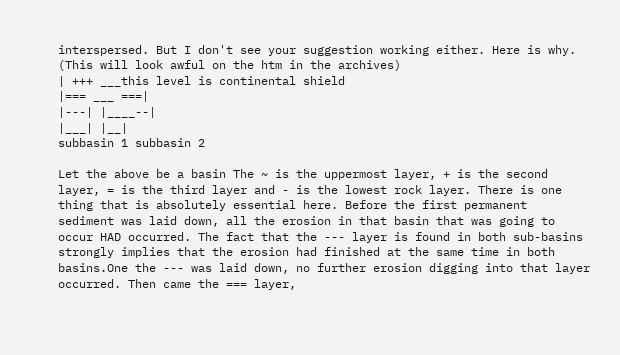interspersed. But I don't see your suggestion working either. Here is why.
(This will look awful on the htm in the archives)
| +++ ___this level is continental shield
|=== ___ ===|
|---| |____--|
|___| |__|
subbasin 1 subbasin 2

Let the above be a basin The ~ is the uppermost layer, + is the second
layer, = is the third layer and - is the lowest rock layer. There is one
thing that is absolutely essential here. Before the first permanent
sediment was laid down, all the erosion in that basin that was going to
occur HAD occurred. The fact that the --- layer is found in both sub-basins
strongly implies that the erosion had finished at the same time in both
basins.One the --- was laid down, no further erosion digging into that layer
occurred. Then came the === layer,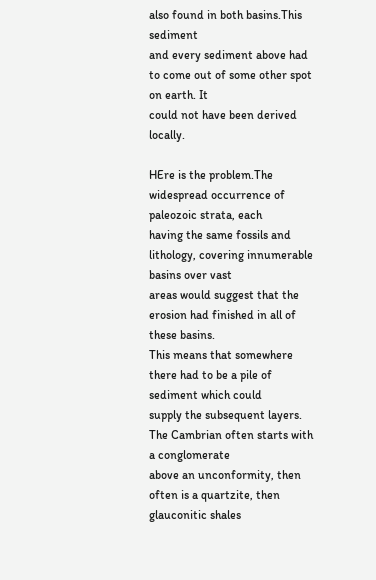also found in both basins.This sediment
and every sediment above had to come out of some other spot on earth. It
could not have been derived locally.

HEre is the problem.The widespread occurrence of paleozoic strata, each
having the same fossils and lithology, covering innumerable basins over vast
areas would suggest that the erosion had finished in all of these basins.
This means that somewhere there had to be a pile of sediment which could
supply the subsequent layers. The Cambrian often starts with a conglomerate
above an unconformity, then often is a quartzite, then glauconitic shales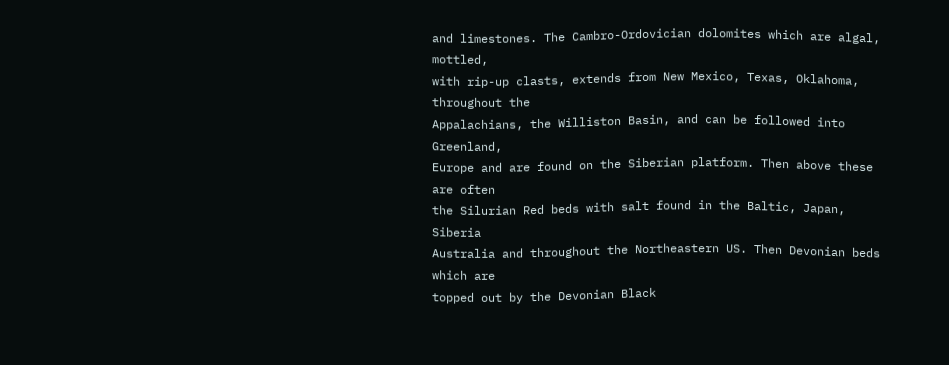and limestones. The Cambro-Ordovician dolomites which are algal, mottled,
with rip-up clasts, extends from New Mexico, Texas, Oklahoma, throughout the
Appalachians, the Williston Basin, and can be followed into Greenland,
Europe and are found on the Siberian platform. Then above these are often
the Silurian Red beds with salt found in the Baltic, Japan, Siberia
Australia and throughout the Northeastern US. Then Devonian beds which are
topped out by the Devonian Black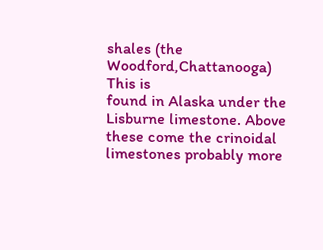shales (the Woodford,Chattanooga) This is
found in Alaska under the Lisburne limestone. Above these come the crinoidal
limestones probably more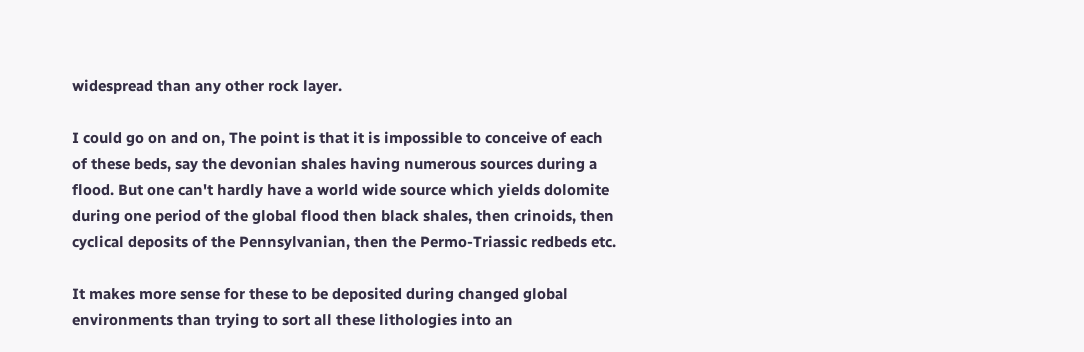widespread than any other rock layer.

I could go on and on, The point is that it is impossible to conceive of each
of these beds, say the devonian shales having numerous sources during a
flood. But one can't hardly have a world wide source which yields dolomite
during one period of the global flood then black shales, then crinoids, then
cyclical deposits of the Pennsylvanian, then the Permo-Triassic redbeds etc.

It makes more sense for these to be deposited during changed global
environments than trying to sort all these lithologies into an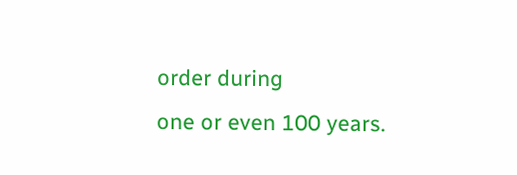order during
one or even 100 years.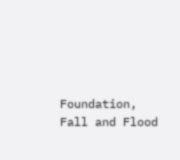Foundation, Fall and Flood